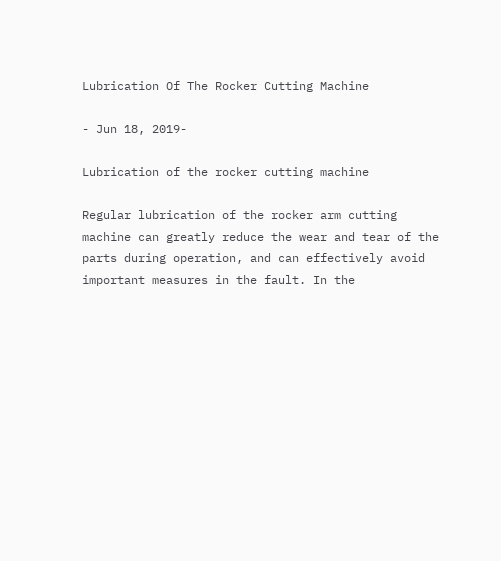Lubrication Of The Rocker Cutting Machine

- Jun 18, 2019-

Lubrication of the rocker cutting machine

Regular lubrication of the rocker arm cutting machine can greatly reduce the wear and tear of the parts during operation, and can effectively avoid important measures in the fault. In the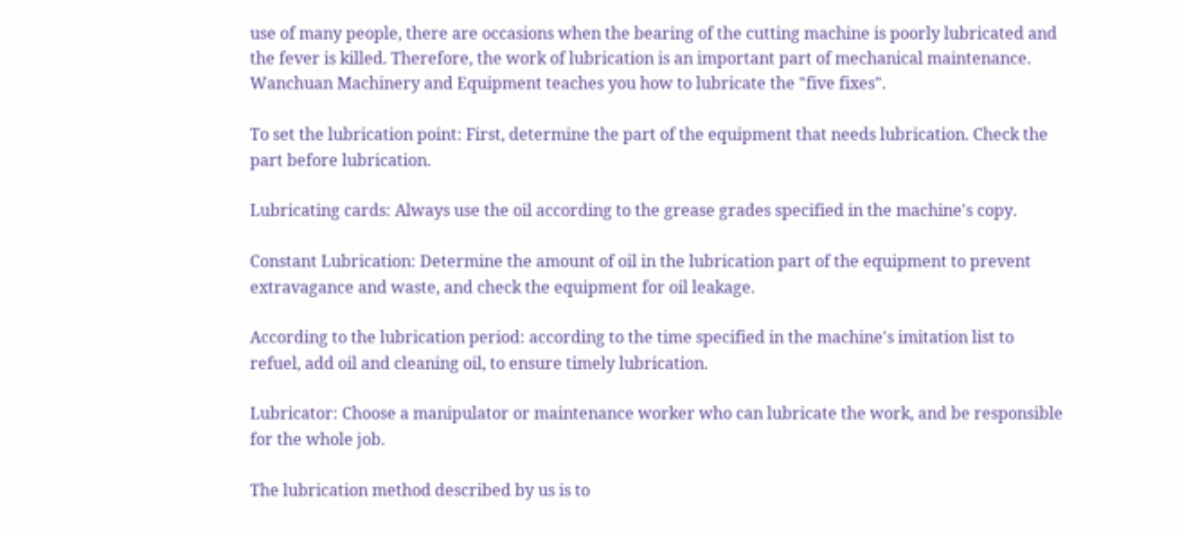use of many people, there are occasions when the bearing of the cutting machine is poorly lubricated and the fever is killed. Therefore, the work of lubrication is an important part of mechanical maintenance. Wanchuan Machinery and Equipment teaches you how to lubricate the "five fixes".

To set the lubrication point: First, determine the part of the equipment that needs lubrication. Check the part before lubrication.

Lubricating cards: Always use the oil according to the grease grades specified in the machine's copy.

Constant Lubrication: Determine the amount of oil in the lubrication part of the equipment to prevent extravagance and waste, and check the equipment for oil leakage.

According to the lubrication period: according to the time specified in the machine's imitation list to refuel, add oil and cleaning oil, to ensure timely lubrication.

Lubricator: Choose a manipulator or maintenance worker who can lubricate the work, and be responsible for the whole job.

The lubrication method described by us is to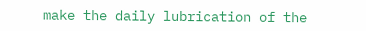make the daily lubrication of the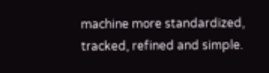machine more standardized, tracked, refined and simple.